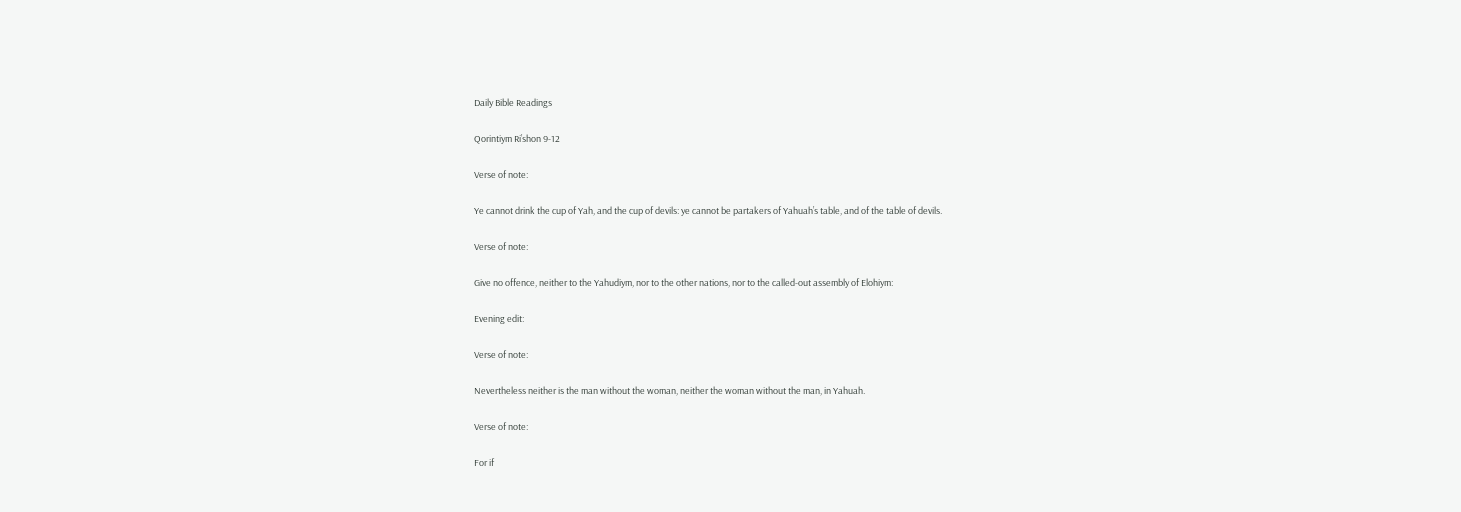Daily Bible Readings

Qorintiym Ri’shon 9-12

Verse of note:

Ye cannot drink the cup of Yah, and the cup of devils: ye cannot be partakers of Yahuah’s table, and of the table of devils.

Verse of note:

Give no offence, neither to the Yahudiym, nor to the other nations, nor to the called-out assembly of Elohiym:

Evening edit:

Verse of note:

Nevertheless neither is the man without the woman, neither the woman without the man, in Yahuah.

Verse of note:

For if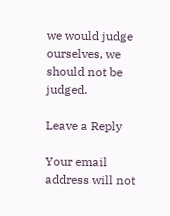we would judge ourselves, we should not be judged.

Leave a Reply

Your email address will not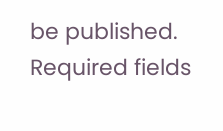be published. Required fields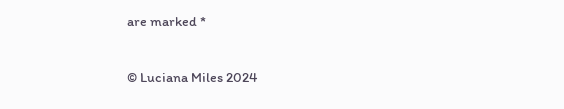are marked *

© Luciana Miles 2024